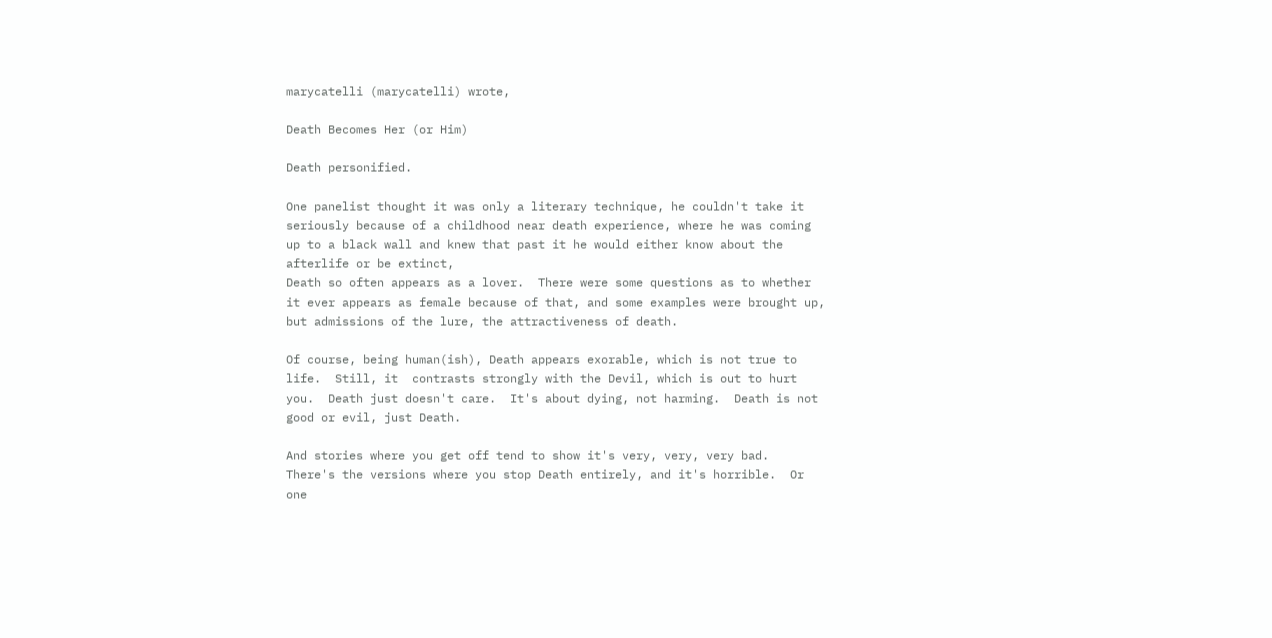marycatelli (marycatelli) wrote,

Death Becomes Her (or Him)

Death personified.

One panelist thought it was only a literary technique, he couldn't take it seriously because of a childhood near death experience, where he was coming up to a black wall and knew that past it he would either know about the afterlife or be extinct,
Death so often appears as a lover.  There were some questions as to whether it ever appears as female because of that, and some examples were brought up, but admissions of the lure, the attractiveness of death.

Of course, being human(ish), Death appears exorable, which is not true to life.  Still, it  contrasts strongly with the Devil, which is out to hurt you.  Death just doesn't care.  It's about dying, not harming.  Death is not good or evil, just Death.

And stories where you get off tend to show it's very, very, very bad.  There's the versions where you stop Death entirely, and it's horrible.  Or one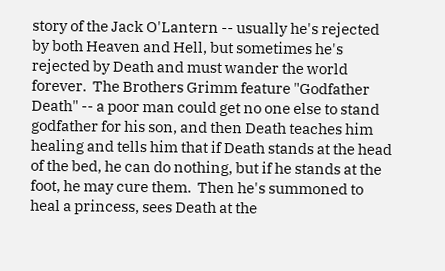story of the Jack O'Lantern -- usually he's rejected by both Heaven and Hell, but sometimes he's rejected by Death and must wander the world forever.  The Brothers Grimm feature "Godfather Death" -- a poor man could get no one else to stand godfather for his son, and then Death teaches him healing and tells him that if Death stands at the head of the bed, he can do nothing, but if he stands at the foot, he may cure them.  Then he's summoned to heal a princess, sees Death at the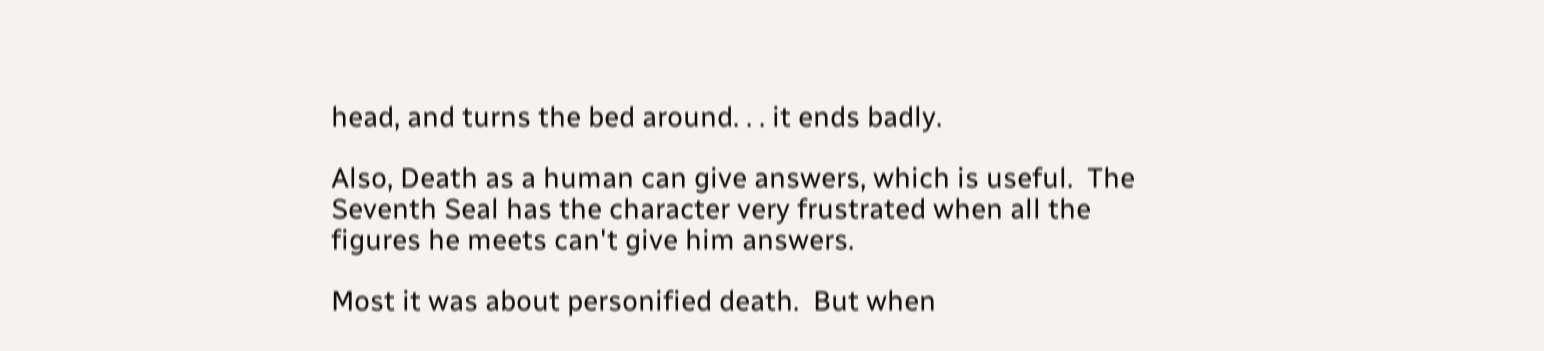head, and turns the bed around. . . it ends badly.

Also, Death as a human can give answers, which is useful.  The Seventh Seal has the character very frustrated when all the figures he meets can't give him answers.

Most it was about personified death.  But when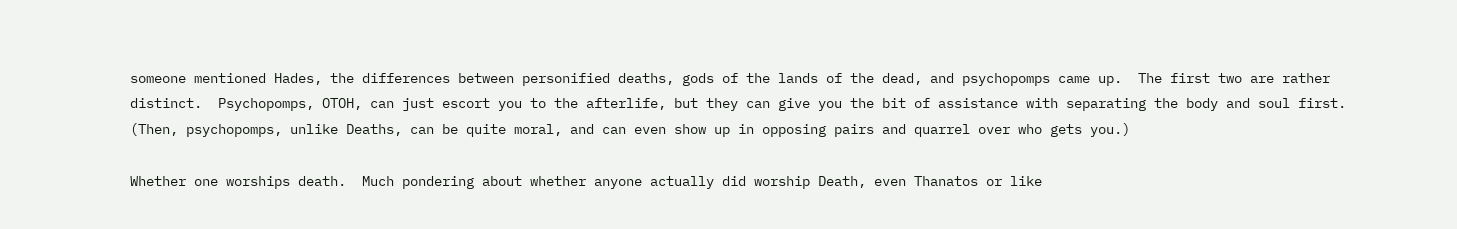someone mentioned Hades, the differences between personified deaths, gods of the lands of the dead, and psychopomps came up.  The first two are rather distinct.  Psychopomps, OTOH, can just escort you to the afterlife, but they can give you the bit of assistance with separating the body and soul first.  (Then, psychopomps, unlike Deaths, can be quite moral, and can even show up in opposing pairs and quarrel over who gets you.)

Whether one worships death.  Much pondering about whether anyone actually did worship Death, even Thanatos or like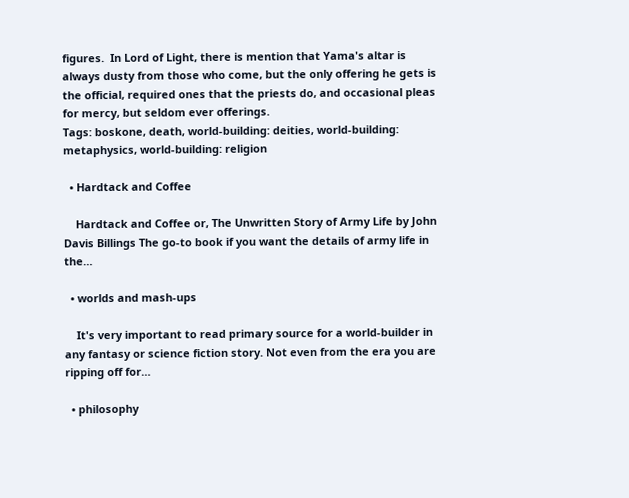figures.  In Lord of Light, there is mention that Yama's altar is always dusty from those who come, but the only offering he gets is the official, required ones that the priests do, and occasional pleas for mercy, but seldom ever offerings.
Tags: boskone, death, world-building: deities, world-building: metaphysics, world-building: religion

  • Hardtack and Coffee

    Hardtack and Coffee or, The Unwritten Story of Army Life by John Davis Billings The go-to book if you want the details of army life in the…

  • worlds and mash-ups

    It's very important to read primary source for a world-builder in any fantasy or science fiction story. Not even from the era you are ripping off for…

  • philosophy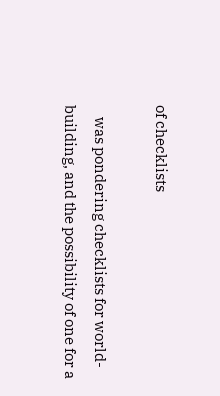of checklists

    was pondering checklists for world-building, and the possibility of one for a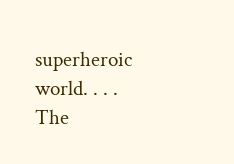superheroic world. . . . The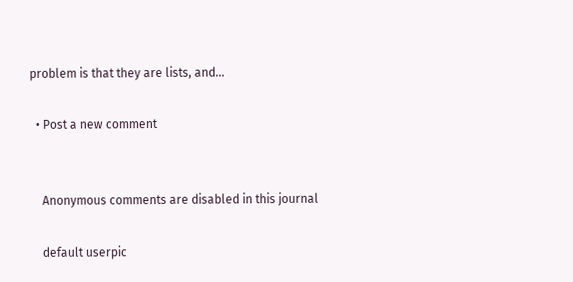problem is that they are lists, and…

  • Post a new comment


    Anonymous comments are disabled in this journal

    default userpic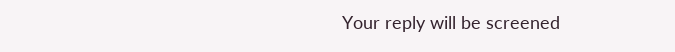Your reply will be screened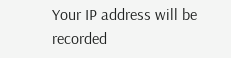Your IP address will be recorded